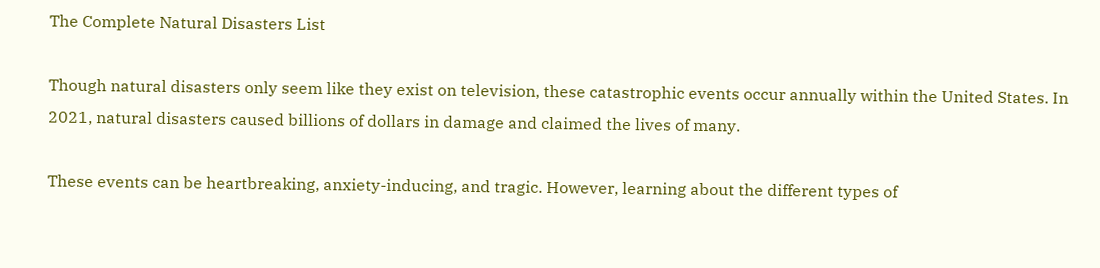The Complete Natural Disasters List

Though natural disasters only seem like they exist on television, these catastrophic events occur annually within the United States. In 2021, natural disasters caused billions of dollars in damage and claimed the lives of many.

These events can be heartbreaking, anxiety-inducing, and tragic. However, learning about the different types of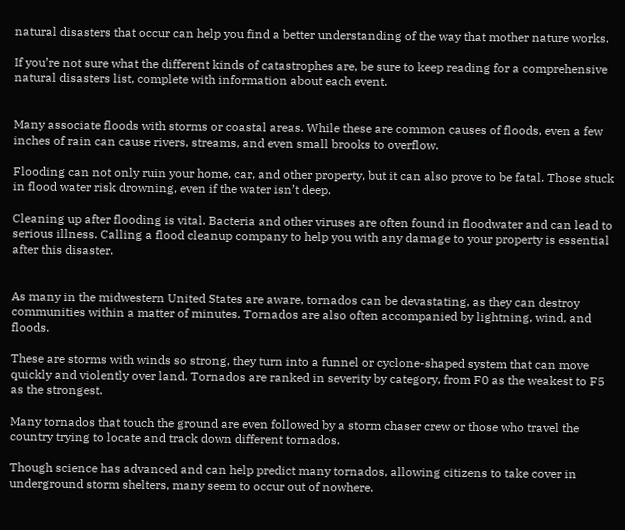natural disasters that occur can help you find a better understanding of the way that mother nature works.

If you’re not sure what the different kinds of catastrophes are, be sure to keep reading for a comprehensive natural disasters list, complete with information about each event.


Many associate floods with storms or coastal areas. While these are common causes of floods, even a few inches of rain can cause rivers, streams, and even small brooks to overflow.

Flooding can not only ruin your home, car, and other property, but it can also prove to be fatal. Those stuck in flood water risk drowning, even if the water isn’t deep.

Cleaning up after flooding is vital. Bacteria and other viruses are often found in floodwater and can lead to serious illness. Calling a flood cleanup company to help you with any damage to your property is essential after this disaster.


As many in the midwestern United States are aware, tornados can be devastating, as they can destroy communities within a matter of minutes. Tornados are also often accompanied by lightning, wind, and floods.

These are storms with winds so strong, they turn into a funnel or cyclone-shaped system that can move quickly and violently over land. Tornados are ranked in severity by category, from F0 as the weakest to F5 as the strongest.

Many tornados that touch the ground are even followed by a storm chaser crew or those who travel the country trying to locate and track down different tornados.

Though science has advanced and can help predict many tornados, allowing citizens to take cover in underground storm shelters, many seem to occur out of nowhere.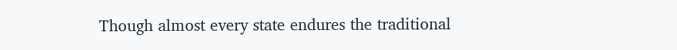Though almost every state endures the traditional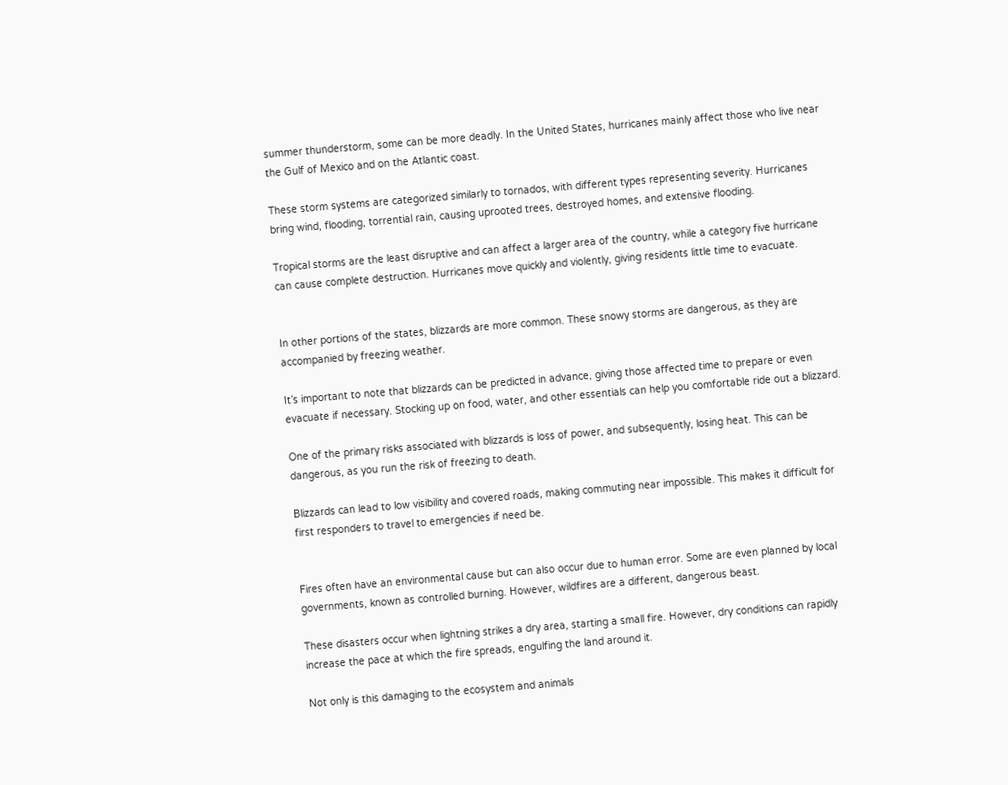summer thunderstorm, some can be more deadly. In the United States, hurricanes mainly affect those who live near the Gulf of Mexico and on the Atlantic coast.

These storm systems are categorized similarly to tornados, with different types representing severity. Hurricanes bring wind, flooding, torrential rain, causing uprooted trees, destroyed homes, and extensive flooding.

Tropical storms are the least disruptive and can affect a larger area of the country, while a category five hurricane can cause complete destruction. Hurricanes move quickly and violently, giving residents little time to evacuate.


In other portions of the states, blizzards are more common. These snowy storms are dangerous, as they are accompanied by freezing weather.

It’s important to note that blizzards can be predicted in advance, giving those affected time to prepare or even evacuate if necessary. Stocking up on food, water, and other essentials can help you comfortable ride out a blizzard.

One of the primary risks associated with blizzards is loss of power, and subsequently, losing heat. This can be dangerous, as you run the risk of freezing to death.

Blizzards can lead to low visibility and covered roads, making commuting near impossible. This makes it difficult for first responders to travel to emergencies if need be.


Fires often have an environmental cause but can also occur due to human error. Some are even planned by local governments, known as controlled burning. However, wildfires are a different, dangerous beast.

These disasters occur when lightning strikes a dry area, starting a small fire. However, dry conditions can rapidly increase the pace at which the fire spreads, engulfing the land around it.

Not only is this damaging to the ecosystem and animals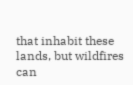that inhabit these lands, but wildfires can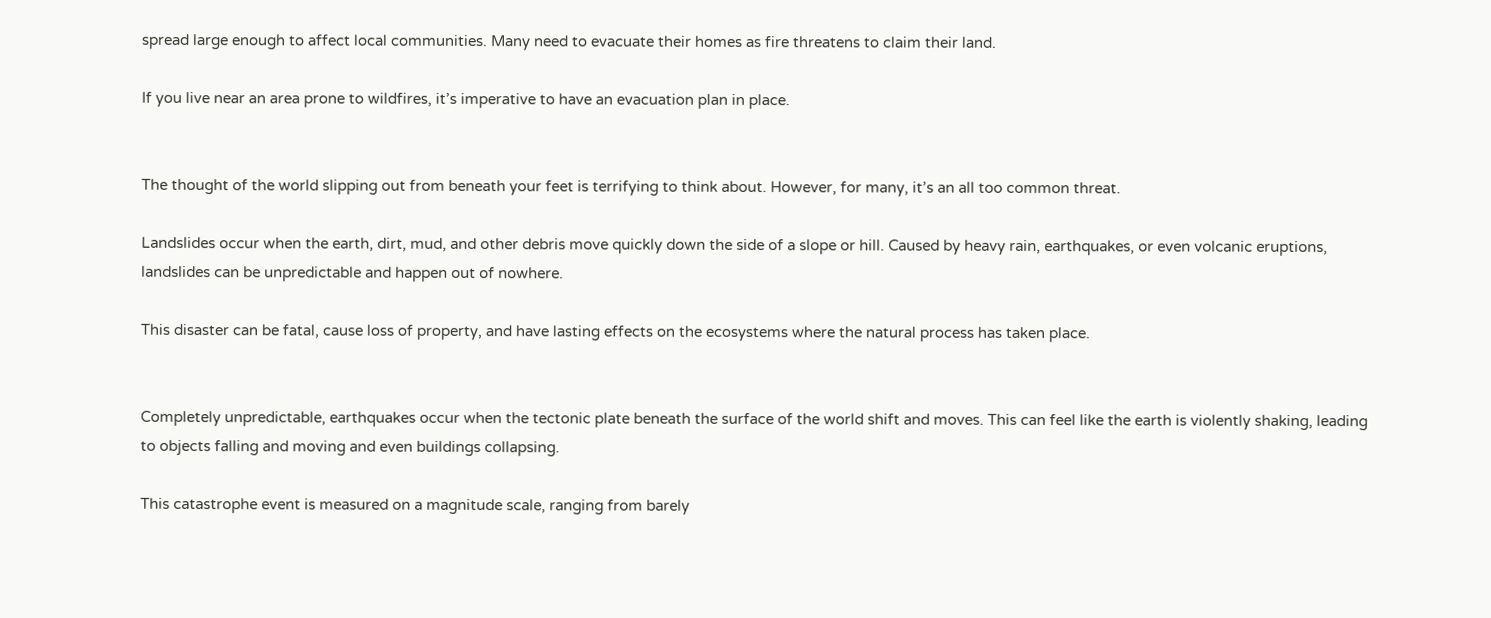spread large enough to affect local communities. Many need to evacuate their homes as fire threatens to claim their land.

If you live near an area prone to wildfires, it’s imperative to have an evacuation plan in place.


The thought of the world slipping out from beneath your feet is terrifying to think about. However, for many, it’s an all too common threat.

Landslides occur when the earth, dirt, mud, and other debris move quickly down the side of a slope or hill. Caused by heavy rain, earthquakes, or even volcanic eruptions, landslides can be unpredictable and happen out of nowhere.

This disaster can be fatal, cause loss of property, and have lasting effects on the ecosystems where the natural process has taken place.


Completely unpredictable, earthquakes occur when the tectonic plate beneath the surface of the world shift and moves. This can feel like the earth is violently shaking, leading to objects falling and moving and even buildings collapsing.

This catastrophe event is measured on a magnitude scale, ranging from barely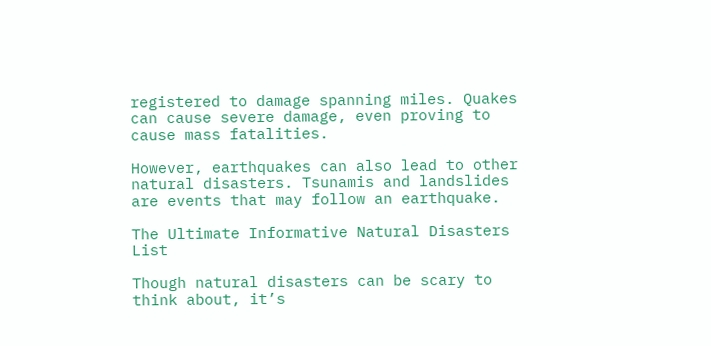registered to damage spanning miles. Quakes can cause severe damage, even proving to cause mass fatalities.

However, earthquakes can also lead to other natural disasters. Tsunamis and landslides are events that may follow an earthquake.

The Ultimate Informative Natural Disasters List

Though natural disasters can be scary to think about, it’s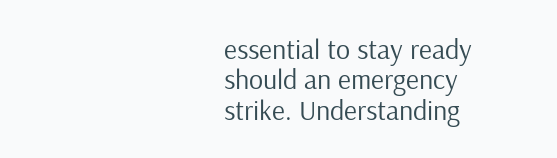essential to stay ready should an emergency strike. Understanding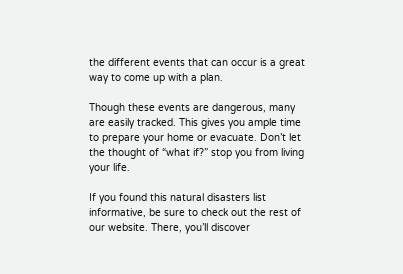the different events that can occur is a great way to come up with a plan.

Though these events are dangerous, many are easily tracked. This gives you ample time to prepare your home or evacuate. Don’t let the thought of “what if?” stop you from living your life.

If you found this natural disasters list informative, be sure to check out the rest of our website. There, you’ll discover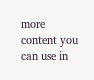more content you can use in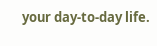your day-to-day life.